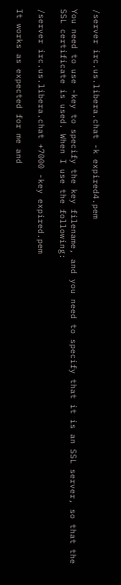/server irc.us.libera.chat -k expired4.pem

You need to use -key to specify the key filename, and you need to specify that it is an SSL server, so that the SSL certificate is used. When I use the following:

/server irc.us.libera.chat +7000 -key expired.pem

It works as expected for me and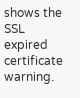shows the SSL expired certificate warning.